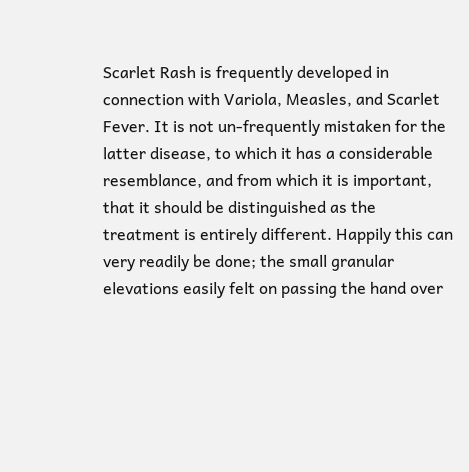Scarlet Rash is frequently developed in connection with Variola, Measles, and Scarlet Fever. It is not un-frequently mistaken for the latter disease, to which it has a considerable resemblance, and from which it is important, that it should be distinguished as the treatment is entirely different. Happily this can very readily be done; the small granular elevations easily felt on passing the hand over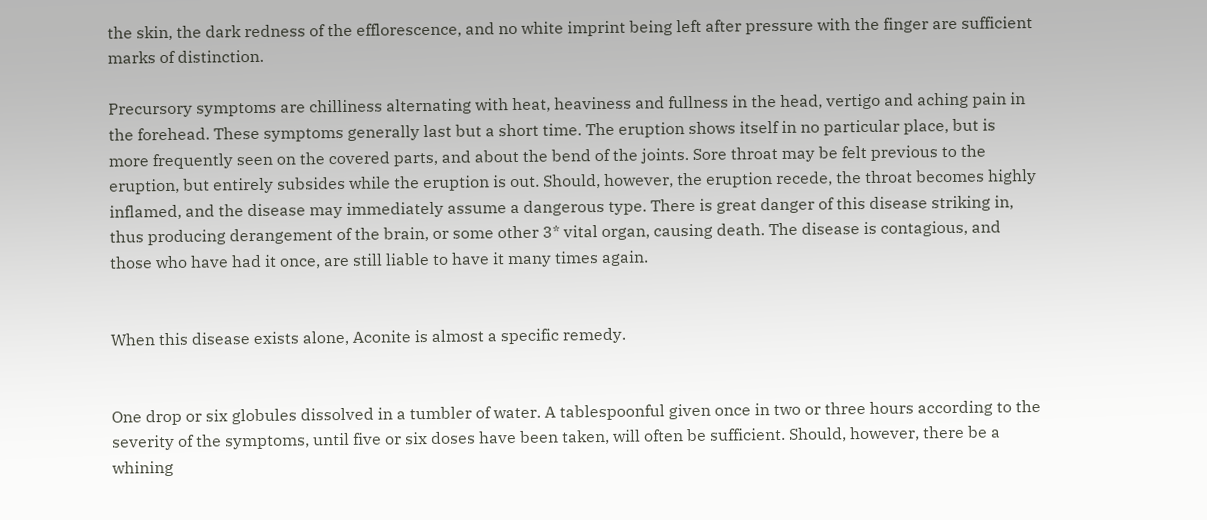the skin, the dark redness of the efflorescence, and no white imprint being left after pressure with the finger are sufficient marks of distinction.

Precursory symptoms are chilliness alternating with heat, heaviness and fullness in the head, vertigo and aching pain in the forehead. These symptoms generally last but a short time. The eruption shows itself in no particular place, but is more frequently seen on the covered parts, and about the bend of the joints. Sore throat may be felt previous to the eruption, but entirely subsides while the eruption is out. Should, however, the eruption recede, the throat becomes highly inflamed, and the disease may immediately assume a dangerous type. There is great danger of this disease striking in, thus producing derangement of the brain, or some other 3* vital organ, causing death. The disease is contagious, and those who have had it once, are still liable to have it many times again.


When this disease exists alone, Aconite is almost a specific remedy.


One drop or six globules dissolved in a tumbler of water. A tablespoonful given once in two or three hours according to the severity of the symptoms, until five or six doses have been taken, will often be sufficient. Should, however, there be a whining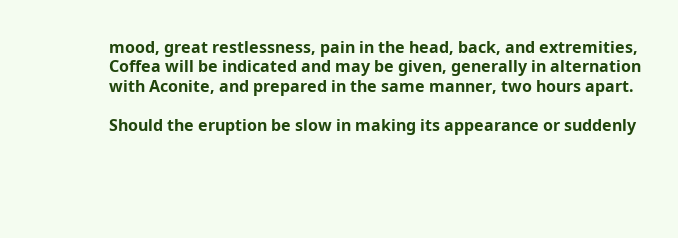mood, great restlessness, pain in the head, back, and extremities, Coffea will be indicated and may be given, generally in alternation with Aconite, and prepared in the same manner, two hours apart.

Should the eruption be slow in making its appearance or suddenly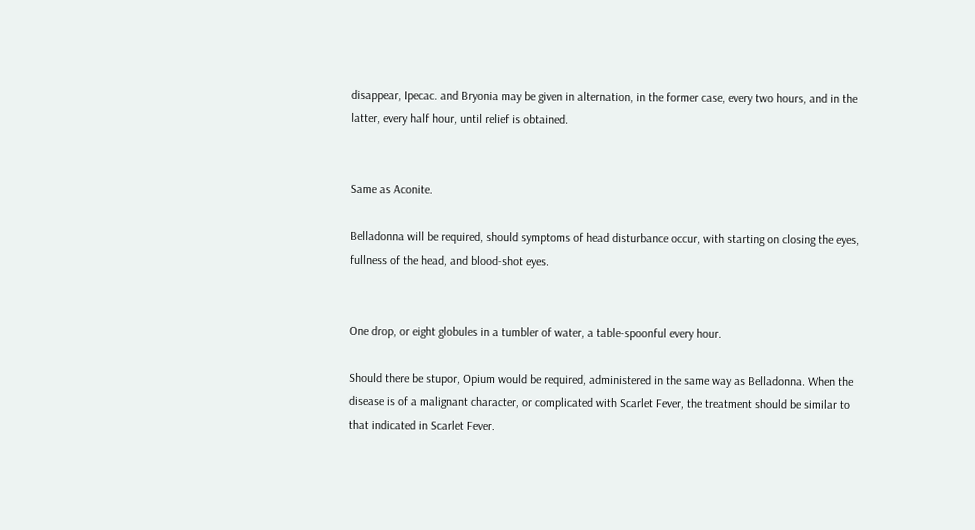disappear, Ipecac. and Bryonia may be given in alternation, in the former case, every two hours, and in the latter, every half hour, until relief is obtained.


Same as Aconite.

Belladonna will be required, should symptoms of head disturbance occur, with starting on closing the eyes, fullness of the head, and blood-shot eyes.


One drop, or eight globules in a tumbler of water, a table-spoonful every hour.

Should there be stupor, Opium would be required, administered in the same way as Belladonna. When the disease is of a malignant character, or complicated with Scarlet Fever, the treatment should be similar to that indicated in Scarlet Fever.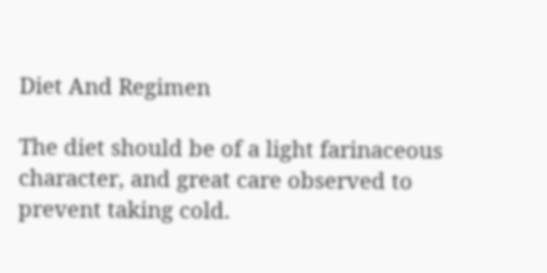Diet And Regimen

The diet should be of a light farinaceous character, and great care observed to prevent taking cold.